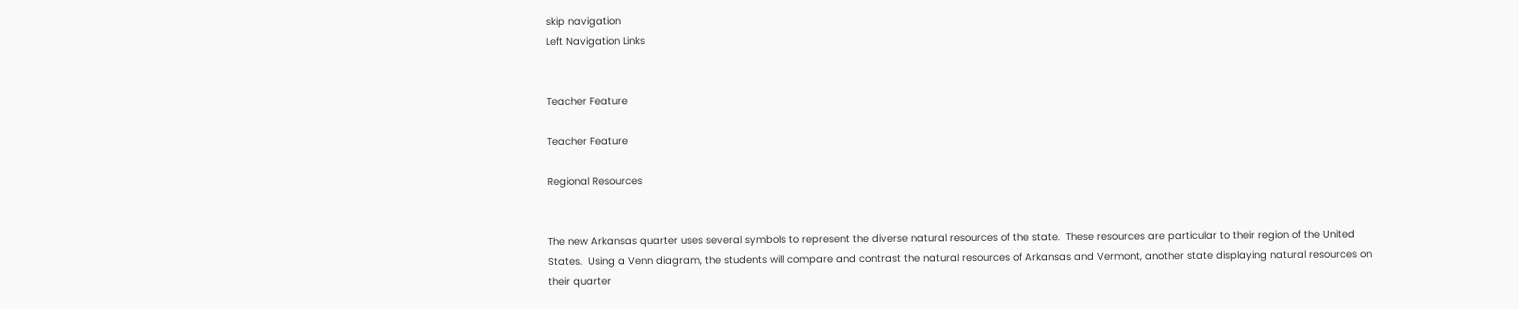skip navigation
Left Navigation Links


Teacher Feature

Teacher Feature

Regional Resources


The new Arkansas quarter uses several symbols to represent the diverse natural resources of the state.  These resources are particular to their region of the United States.  Using a Venn diagram, the students will compare and contrast the natural resources of Arkansas and Vermont, another state displaying natural resources on their quarter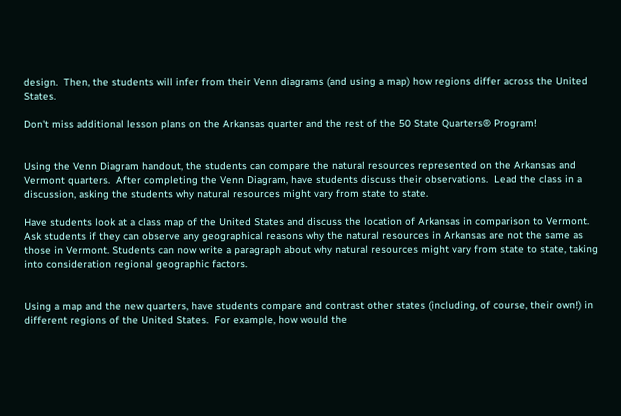design.  Then, the students will infer from their Venn diagrams (and using a map) how regions differ across the United States.

Don't miss additional lesson plans on the Arkansas quarter and the rest of the 50 State Quarters® Program!


Using the Venn Diagram handout, the students can compare the natural resources represented on the Arkansas and Vermont quarters.  After completing the Venn Diagram, have students discuss their observations.  Lead the class in a discussion, asking the students why natural resources might vary from state to state.

Have students look at a class map of the United States and discuss the location of Arkansas in comparison to Vermont.  Ask students if they can observe any geographical reasons why the natural resources in Arkansas are not the same as those in Vermont. Students can now write a paragraph about why natural resources might vary from state to state, taking into consideration regional geographic factors.


Using a map and the new quarters, have students compare and contrast other states (including, of course, their own!) in different regions of the United States.  For example, how would the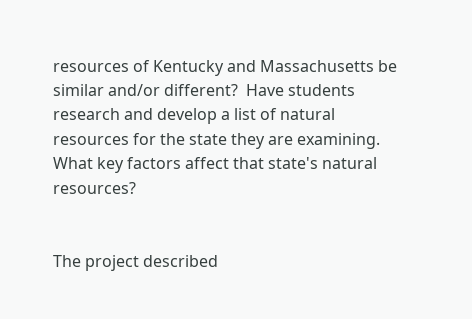resources of Kentucky and Massachusetts be similar and/or different?  Have students research and develop a list of natural resources for the state they are examining.  What key factors affect that state's natural resources?


The project described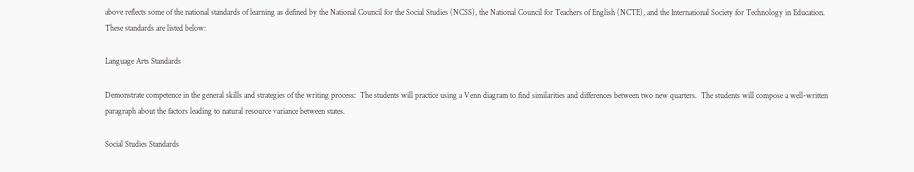above reflects some of the national standards of learning as defined by the National Council for the Social Studies (NCSS), the National Council for Teachers of English (NCTE), and the International Society for Technology in Education.  These standards are listed below:

Language Arts Standards

Demonstrate competence in the general skills and strategies of the writing process:  The students will practice using a Venn diagram to find similarities and differences between two new quarters.  The students will compose a well-written paragraph about the factors leading to natural resource variance between states.

Social Studies Standards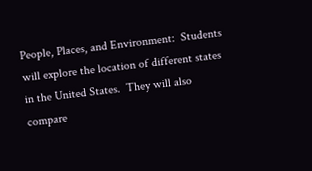People, Places, and Environment:  Students will explore the location of different states in the United States.  They will also compare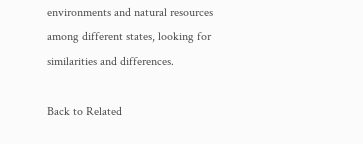environments and natural resources among different states, looking for similarities and differences.

Back to Related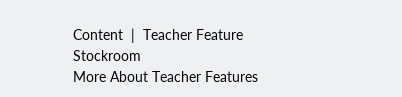Content  |  Teacher Feature Stockroom
More About Teacher Features